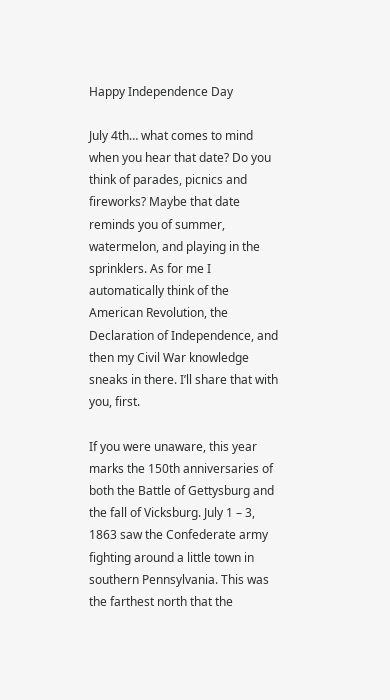Happy Independence Day

July 4th… what comes to mind when you hear that date? Do you think of parades, picnics and fireworks? Maybe that date reminds you of summer, watermelon, and playing in the sprinklers. As for me I automatically think of the American Revolution, the Declaration of Independence, and then my Civil War knowledge sneaks in there. I’ll share that with you, first.

If you were unaware, this year marks the 150th anniversaries of both the Battle of Gettysburg and the fall of Vicksburg. July 1 – 3, 1863 saw the Confederate army fighting around a little town in southern Pennsylvania. This was the farthest north that the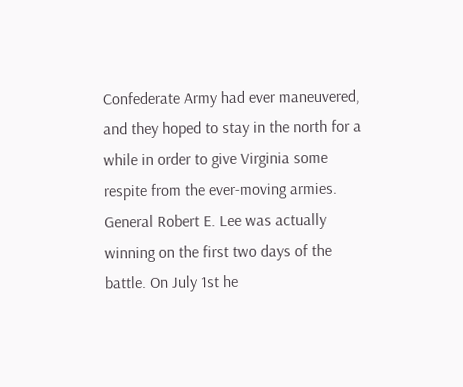Confederate Army had ever maneuvered, and they hoped to stay in the north for a while in order to give Virginia some respite from the ever-moving armies. General Robert E. Lee was actually winning on the first two days of the battle. On July 1st he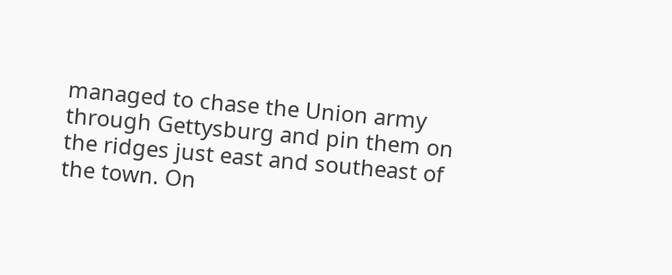managed to chase the Union army through Gettysburg and pin them on the ridges just east and southeast of the town. On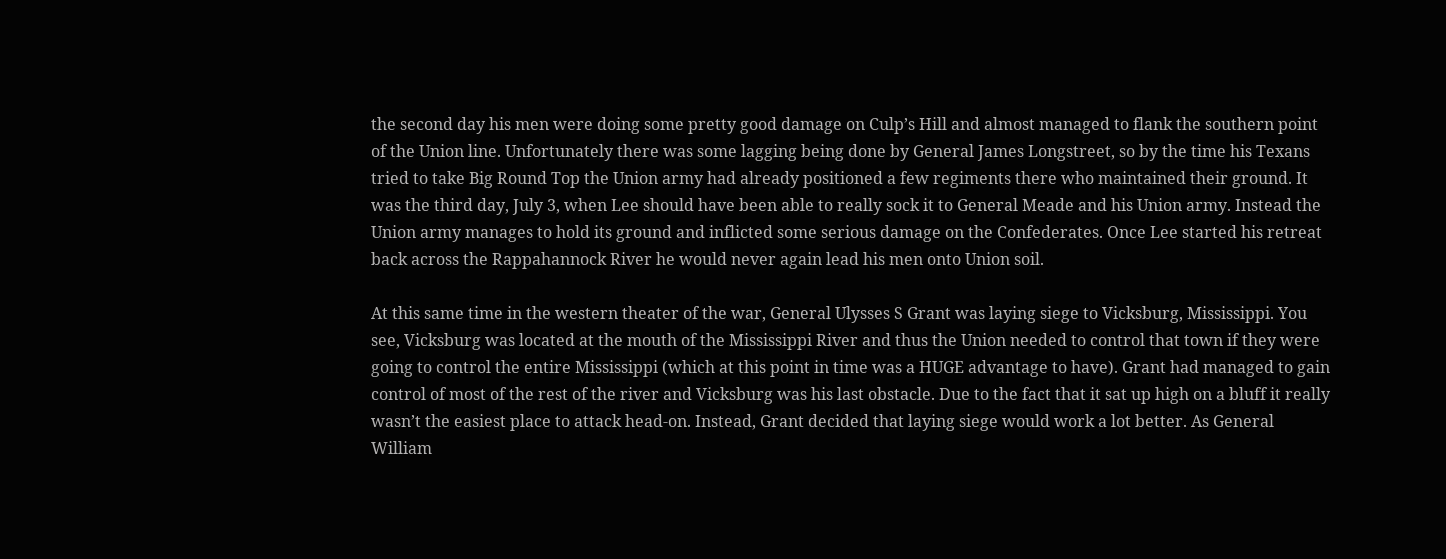the second day his men were doing some pretty good damage on Culp’s Hill and almost managed to flank the southern point of the Union line. Unfortunately there was some lagging being done by General James Longstreet, so by the time his Texans tried to take Big Round Top the Union army had already positioned a few regiments there who maintained their ground. It was the third day, July 3, when Lee should have been able to really sock it to General Meade and his Union army. Instead the Union army manages to hold its ground and inflicted some serious damage on the Confederates. Once Lee started his retreat back across the Rappahannock River he would never again lead his men onto Union soil.

At this same time in the western theater of the war, General Ulysses S Grant was laying siege to Vicksburg, Mississippi. You see, Vicksburg was located at the mouth of the Mississippi River and thus the Union needed to control that town if they were going to control the entire Mississippi (which at this point in time was a HUGE advantage to have). Grant had managed to gain control of most of the rest of the river and Vicksburg was his last obstacle. Due to the fact that it sat up high on a bluff it really wasn’t the easiest place to attack head-on. Instead, Grant decided that laying siege would work a lot better. As General William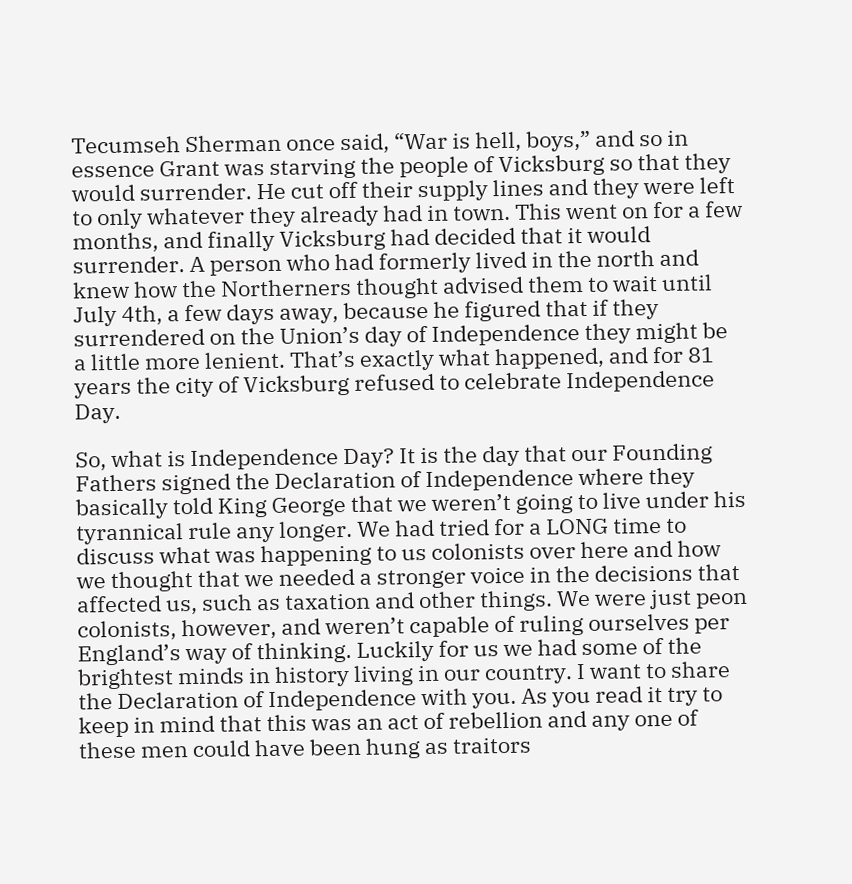Tecumseh Sherman once said, “War is hell, boys,” and so in essence Grant was starving the people of Vicksburg so that they would surrender. He cut off their supply lines and they were left to only whatever they already had in town. This went on for a few months, and finally Vicksburg had decided that it would surrender. A person who had formerly lived in the north and knew how the Northerners thought advised them to wait until July 4th, a few days away, because he figured that if they surrendered on the Union’s day of Independence they might be a little more lenient. That’s exactly what happened, and for 81 years the city of Vicksburg refused to celebrate Independence Day.

So, what is Independence Day? It is the day that our Founding Fathers signed the Declaration of Independence where they basically told King George that we weren’t going to live under his tyrannical rule any longer. We had tried for a LONG time to discuss what was happening to us colonists over here and how we thought that we needed a stronger voice in the decisions that affected us, such as taxation and other things. We were just peon colonists, however, and weren’t capable of ruling ourselves per England’s way of thinking. Luckily for us we had some of the brightest minds in history living in our country. I want to share the Declaration of Independence with you. As you read it try to keep in mind that this was an act of rebellion and any one of these men could have been hung as traitors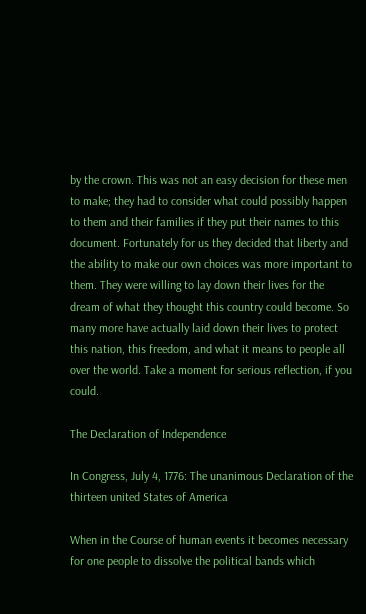by the crown. This was not an easy decision for these men to make; they had to consider what could possibly happen to them and their families if they put their names to this document. Fortunately for us they decided that liberty and the ability to make our own choices was more important to them. They were willing to lay down their lives for the dream of what they thought this country could become. So many more have actually laid down their lives to protect this nation, this freedom, and what it means to people all over the world. Take a moment for serious reflection, if you could.

The Declaration of Independence

In Congress, July 4, 1776: The unanimous Declaration of the thirteen united States of America

When in the Course of human events it becomes necessary for one people to dissolve the political bands which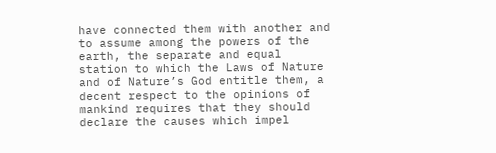have connected them with another and to assume among the powers of the earth, the separate and equal station to which the Laws of Nature and of Nature’s God entitle them, a decent respect to the opinions of mankind requires that they should declare the causes which impel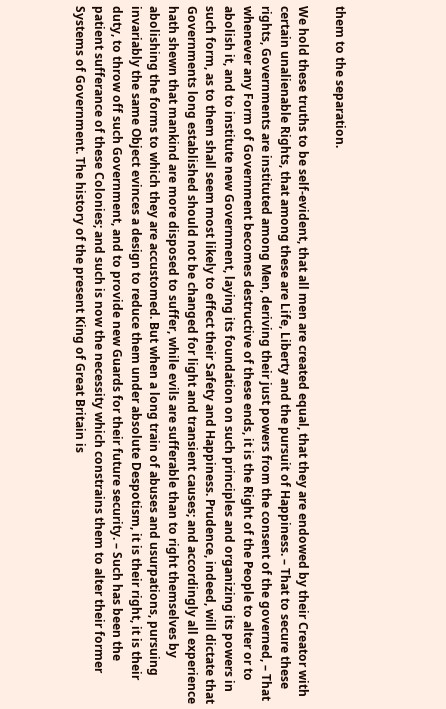them to the separation.

We hold these truths to be self-evident, that all men are created equal, that they are endowed by their Creator with certain unalienable Rights, that among these are Life, Liberty and the pursuit of Happiness. – That to secure these rights, Governments are instituted among Men, deriving their just powers from the consent of the governed, – That whenever any Form of Government becomes destructive of these ends, it is the Right of the People to alter or to abolish it, and to institute new Government, laying its foundation on such principles and organizing its powers in such form, as to them shall seem most likely to effect their Safety and Happiness. Prudence, indeed, will dictate that Governments long established should not be changed for light and transient causes; and accordingly all experience hath shewn that mankind are more disposed to suffer, while evils are sufferable than to right themselves by abolishing the forms to which they are accustomed. But when a long train of abuses and usurpations, pursuing invariably the same Object evinces a design to reduce them under absolute Despotism, it is their right, it is their duty, to throw off such Government, and to provide new Guards for their future security. – Such has been the patient sufferance of these Colonies; and such is now the necessity which constrains them to alter their former Systems of Government. The history of the present King of Great Britain is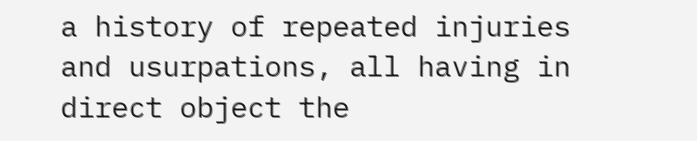a history of repeated injuries and usurpations, all having in direct object the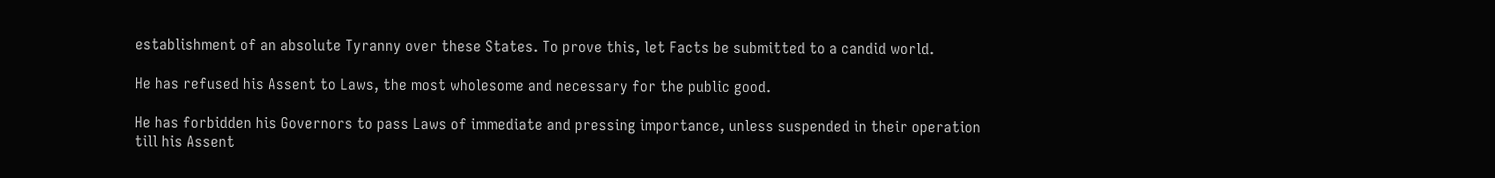establishment of an absolute Tyranny over these States. To prove this, let Facts be submitted to a candid world.

He has refused his Assent to Laws, the most wholesome and necessary for the public good.

He has forbidden his Governors to pass Laws of immediate and pressing importance, unless suspended in their operation till his Assent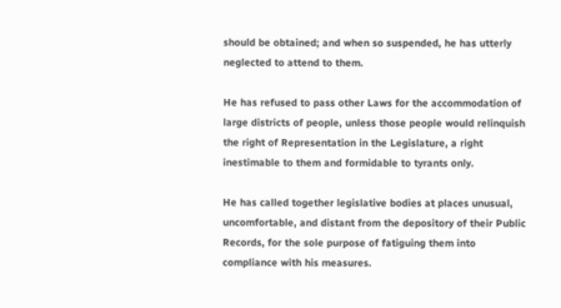should be obtained; and when so suspended, he has utterly neglected to attend to them.

He has refused to pass other Laws for the accommodation of large districts of people, unless those people would relinquish the right of Representation in the Legislature, a right inestimable to them and formidable to tyrants only.

He has called together legislative bodies at places unusual, uncomfortable, and distant from the depository of their Public Records, for the sole purpose of fatiguing them into compliance with his measures.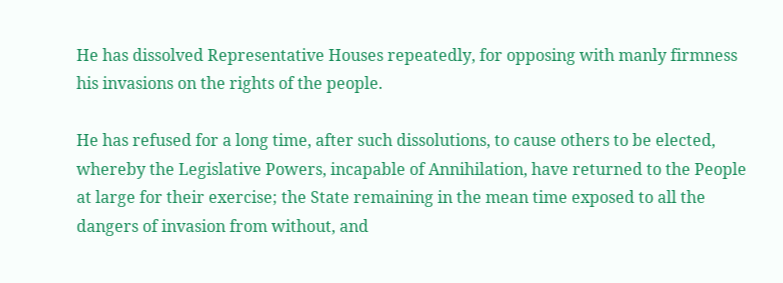He has dissolved Representative Houses repeatedly, for opposing with manly firmness his invasions on the rights of the people.

He has refused for a long time, after such dissolutions, to cause others to be elected, whereby the Legislative Powers, incapable of Annihilation, have returned to the People at large for their exercise; the State remaining in the mean time exposed to all the dangers of invasion from without, and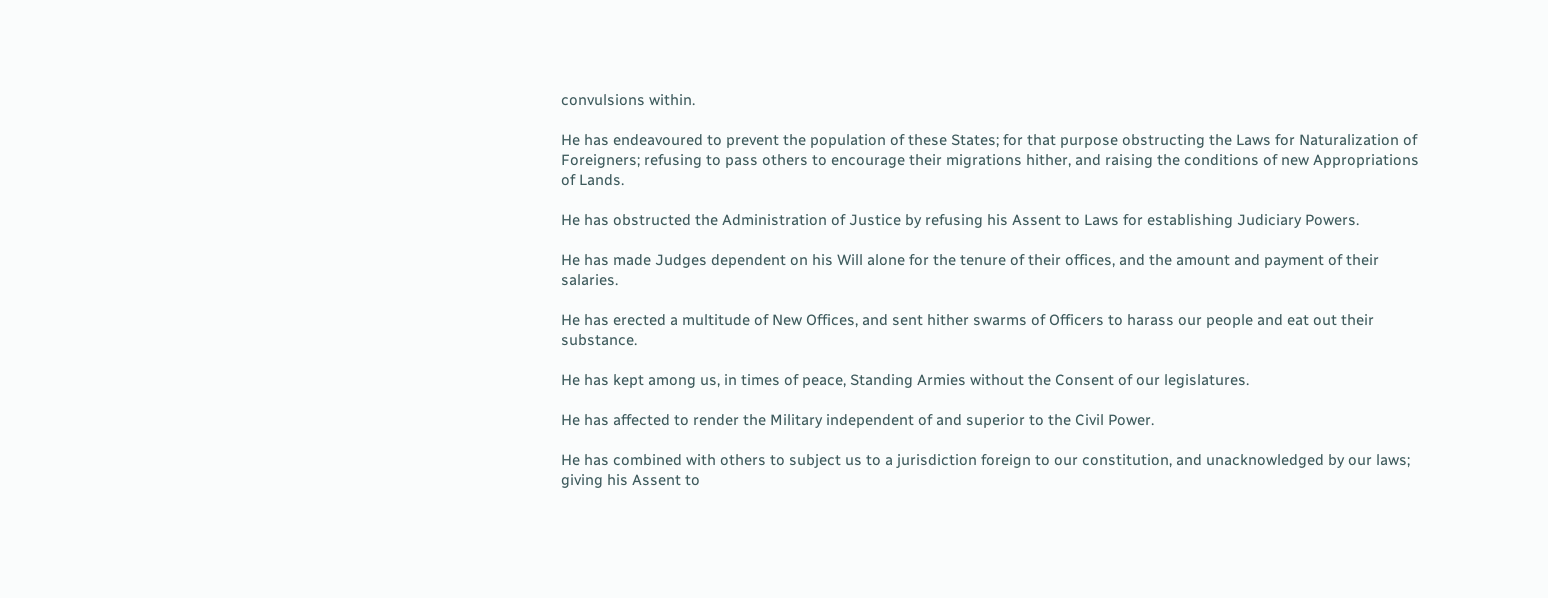convulsions within.

He has endeavoured to prevent the population of these States; for that purpose obstructing the Laws for Naturalization of Foreigners; refusing to pass others to encourage their migrations hither, and raising the conditions of new Appropriations of Lands.

He has obstructed the Administration of Justice by refusing his Assent to Laws for establishing Judiciary Powers.

He has made Judges dependent on his Will alone for the tenure of their offices, and the amount and payment of their salaries.

He has erected a multitude of New Offices, and sent hither swarms of Officers to harass our people and eat out their substance.

He has kept among us, in times of peace, Standing Armies without the Consent of our legislatures.

He has affected to render the Military independent of and superior to the Civil Power.

He has combined with others to subject us to a jurisdiction foreign to our constitution, and unacknowledged by our laws; giving his Assent to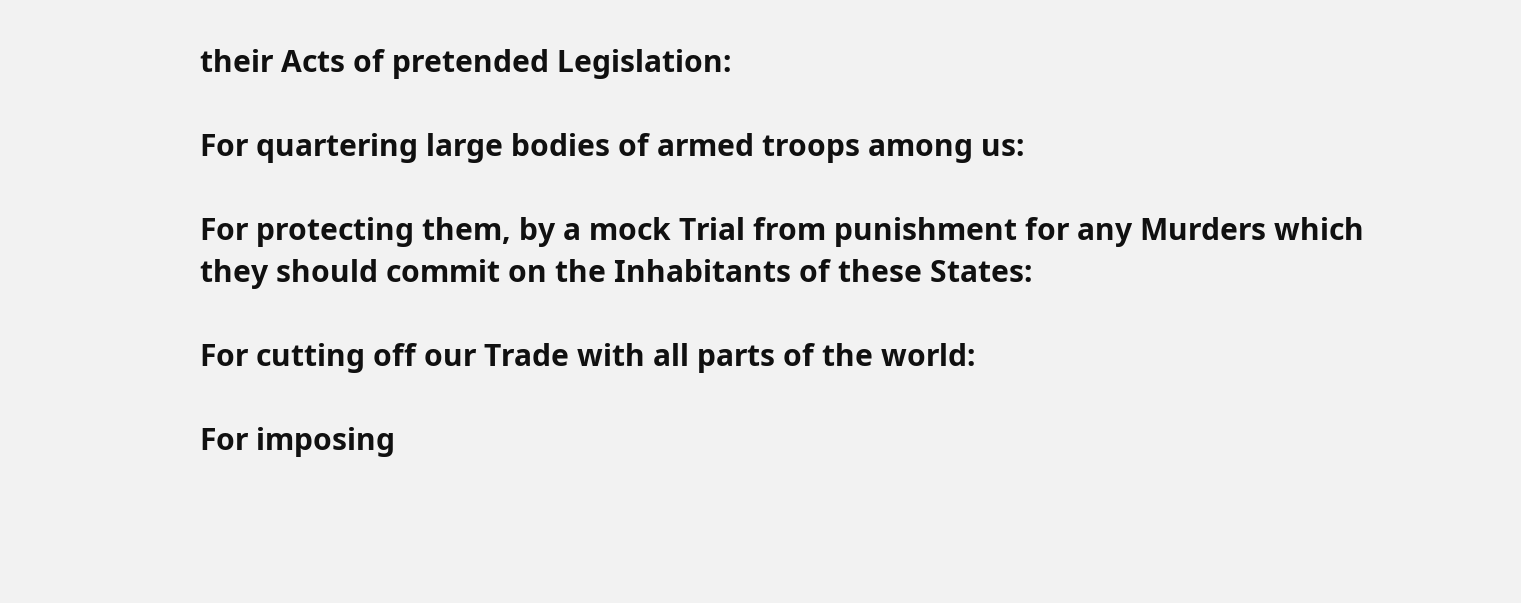their Acts of pretended Legislation:

For quartering large bodies of armed troops among us:

For protecting them, by a mock Trial from punishment for any Murders which they should commit on the Inhabitants of these States:

For cutting off our Trade with all parts of the world:

For imposing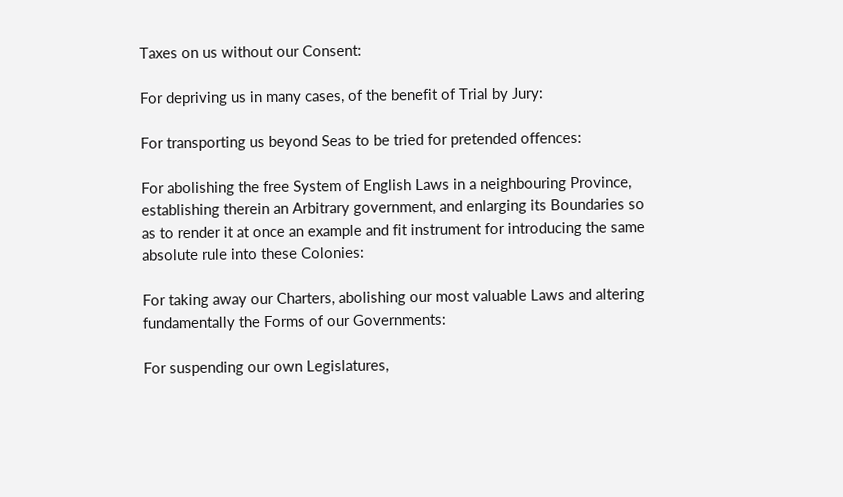Taxes on us without our Consent:

For depriving us in many cases, of the benefit of Trial by Jury:

For transporting us beyond Seas to be tried for pretended offences:

For abolishing the free System of English Laws in a neighbouring Province, establishing therein an Arbitrary government, and enlarging its Boundaries so as to render it at once an example and fit instrument for introducing the same absolute rule into these Colonies:

For taking away our Charters, abolishing our most valuable Laws and altering fundamentally the Forms of our Governments:

For suspending our own Legislatures,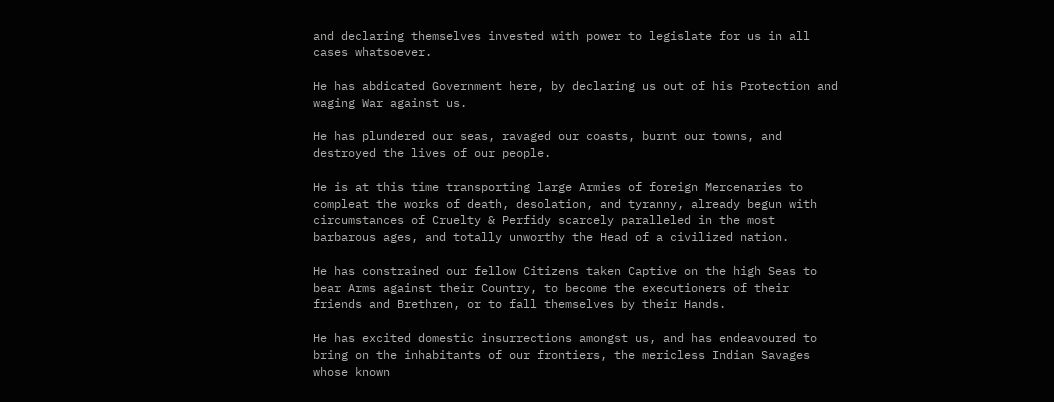and declaring themselves invested with power to legislate for us in all cases whatsoever.

He has abdicated Government here, by declaring us out of his Protection and waging War against us.

He has plundered our seas, ravaged our coasts, burnt our towns, and destroyed the lives of our people.

He is at this time transporting large Armies of foreign Mercenaries to compleat the works of death, desolation, and tyranny, already begun with circumstances of Cruelty & Perfidy scarcely paralleled in the most barbarous ages, and totally unworthy the Head of a civilized nation.

He has constrained our fellow Citizens taken Captive on the high Seas to bear Arms against their Country, to become the executioners of their friends and Brethren, or to fall themselves by their Hands.

He has excited domestic insurrections amongst us, and has endeavoured to bring on the inhabitants of our frontiers, the mericless Indian Savages whose known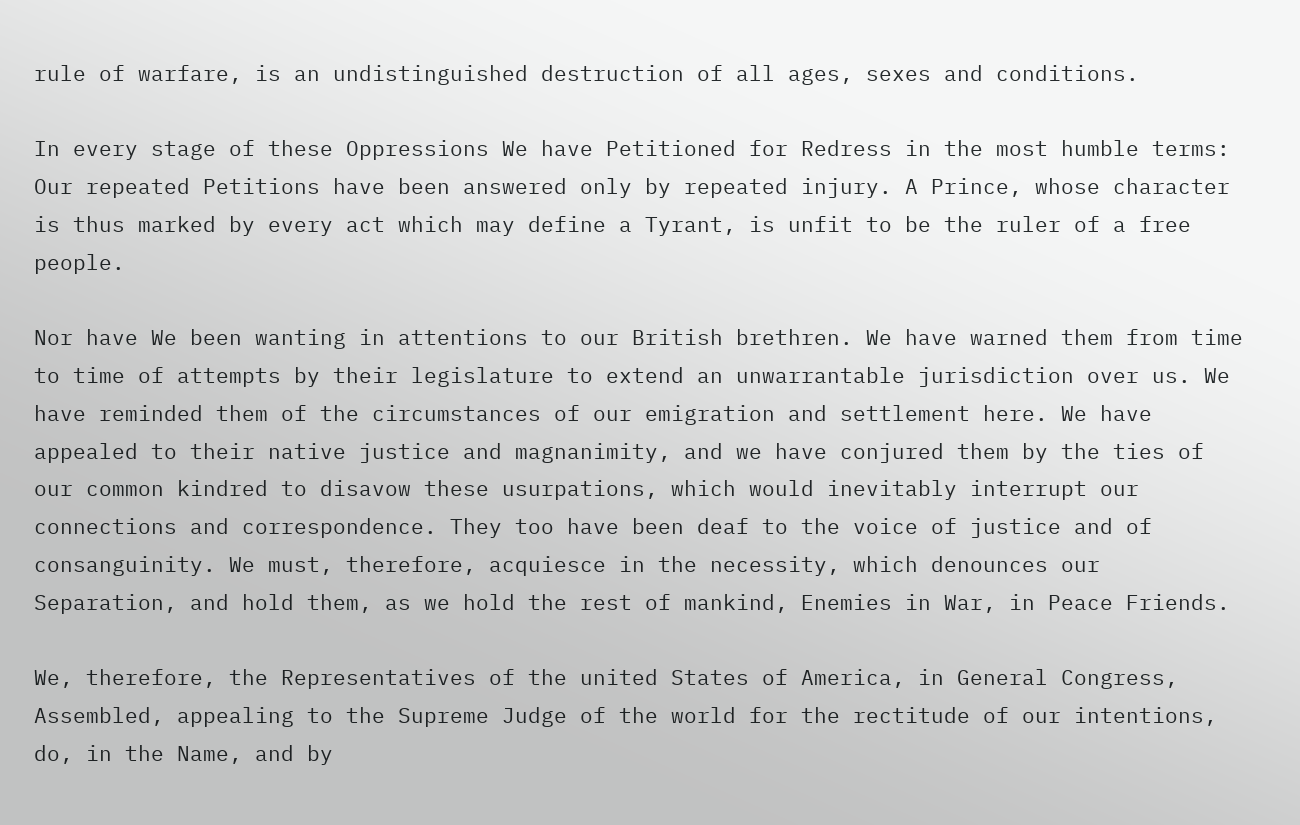rule of warfare, is an undistinguished destruction of all ages, sexes and conditions.

In every stage of these Oppressions We have Petitioned for Redress in the most humble terms: Our repeated Petitions have been answered only by repeated injury. A Prince, whose character is thus marked by every act which may define a Tyrant, is unfit to be the ruler of a free people.

Nor have We been wanting in attentions to our British brethren. We have warned them from time to time of attempts by their legislature to extend an unwarrantable jurisdiction over us. We have reminded them of the circumstances of our emigration and settlement here. We have appealed to their native justice and magnanimity, and we have conjured them by the ties of our common kindred to disavow these usurpations, which would inevitably interrupt our connections and correspondence. They too have been deaf to the voice of justice and of consanguinity. We must, therefore, acquiesce in the necessity, which denounces our Separation, and hold them, as we hold the rest of mankind, Enemies in War, in Peace Friends.

We, therefore, the Representatives of the united States of America, in General Congress, Assembled, appealing to the Supreme Judge of the world for the rectitude of our intentions, do, in the Name, and by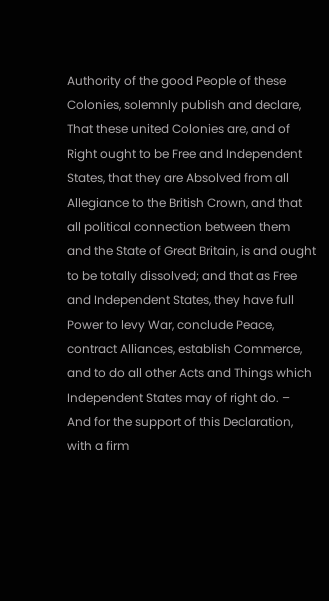Authority of the good People of these Colonies, solemnly publish and declare, That these united Colonies are, and of Right ought to be Free and Independent States, that they are Absolved from all Allegiance to the British Crown, and that all political connection between them and the State of Great Britain, is and ought to be totally dissolved; and that as Free and Independent States, they have full Power to levy War, conclude Peace, contract Alliances, establish Commerce, and to do all other Acts and Things which Independent States may of right do. – And for the support of this Declaration, with a firm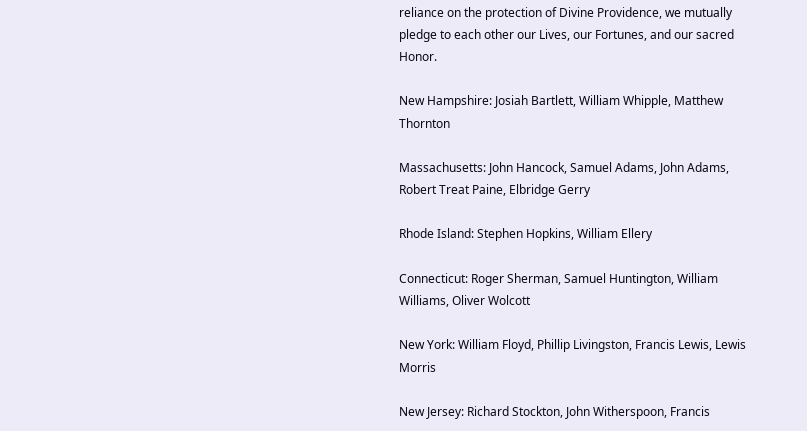reliance on the protection of Divine Providence, we mutually pledge to each other our Lives, our Fortunes, and our sacred Honor.

New Hampshire: Josiah Bartlett, William Whipple, Matthew Thornton

Massachusetts: John Hancock, Samuel Adams, John Adams, Robert Treat Paine, Elbridge Gerry

Rhode Island: Stephen Hopkins, William Ellery

Connecticut: Roger Sherman, Samuel Huntington, William Williams, Oliver Wolcott

New York: William Floyd, Phillip Livingston, Francis Lewis, Lewis Morris

New Jersey: Richard Stockton, John Witherspoon, Francis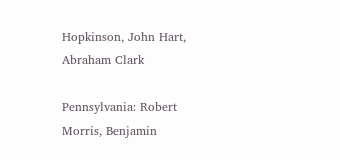Hopkinson, John Hart, Abraham Clark

Pennsylvania: Robert Morris, Benjamin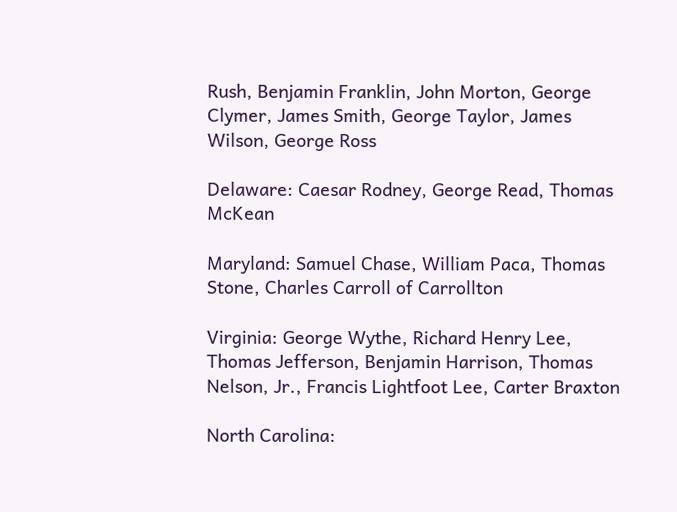Rush, Benjamin Franklin, John Morton, George Clymer, James Smith, George Taylor, James Wilson, George Ross

Delaware: Caesar Rodney, George Read, Thomas McKean

Maryland: Samuel Chase, William Paca, Thomas Stone, Charles Carroll of Carrollton

Virginia: George Wythe, Richard Henry Lee, Thomas Jefferson, Benjamin Harrison, Thomas Nelson, Jr., Francis Lightfoot Lee, Carter Braxton

North Carolina: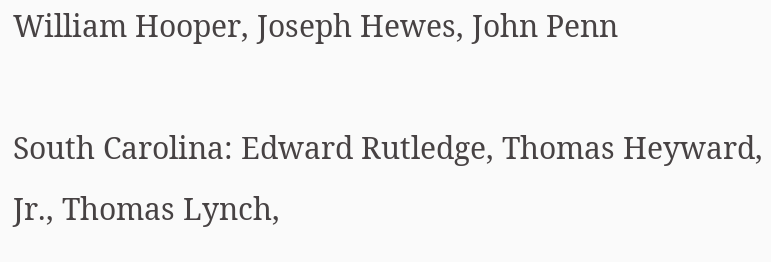William Hooper, Joseph Hewes, John Penn

South Carolina: Edward Rutledge, Thomas Heyward, Jr., Thomas Lynch,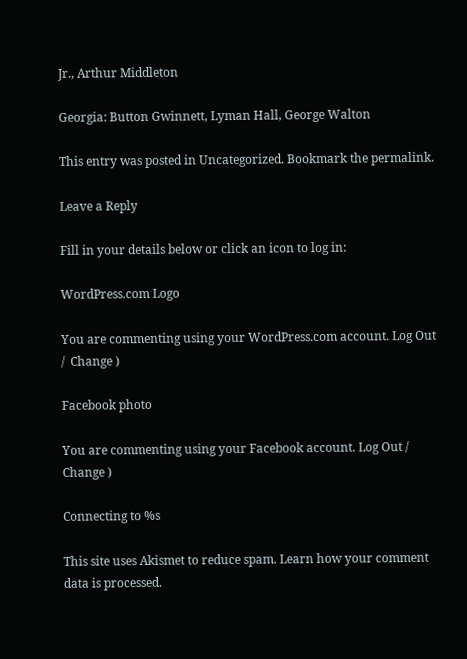Jr., Arthur Middleton

Georgia: Button Gwinnett, Lyman Hall, George Walton

This entry was posted in Uncategorized. Bookmark the permalink.

Leave a Reply

Fill in your details below or click an icon to log in:

WordPress.com Logo

You are commenting using your WordPress.com account. Log Out /  Change )

Facebook photo

You are commenting using your Facebook account. Log Out /  Change )

Connecting to %s

This site uses Akismet to reduce spam. Learn how your comment data is processed.